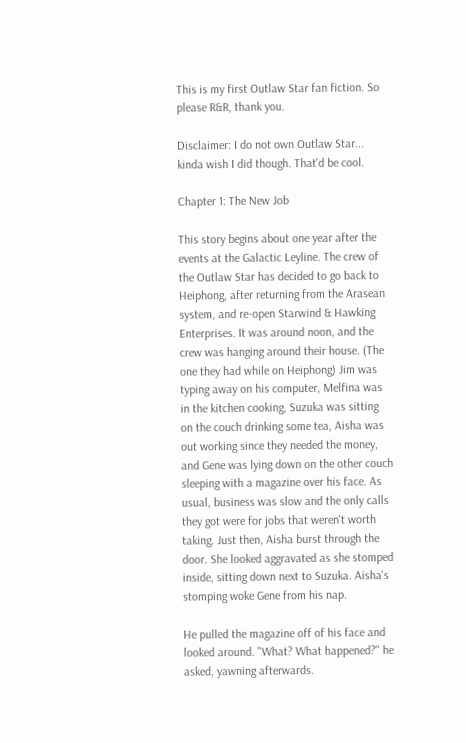This is my first Outlaw Star fan fiction. So please R&R, thank you.

Disclaimer: I do not own Outlaw Star... kinda wish I did though. That'd be cool.

Chapter 1: The New Job

This story begins about one year after the events at the Galactic Leyline. The crew of the Outlaw Star has decided to go back to Heiphong, after returning from the Arasean system, and re-open Starwind & Hawking Enterprises. It was around noon, and the crew was hanging around their house. (The one they had while on Heiphong) Jim was typing away on his computer, Melfina was in the kitchen cooking, Suzuka was sitting on the couch drinking some tea, Aisha was out working since they needed the money, and Gene was lying down on the other couch sleeping with a magazine over his face. As usual, business was slow and the only calls they got were for jobs that weren't worth taking. Just then, Aisha burst through the door. She looked aggravated as she stomped inside, sitting down next to Suzuka. Aisha's stomping woke Gene from his nap.

He pulled the magazine off of his face and looked around. "What? What happened?" he asked, yawning afterwards.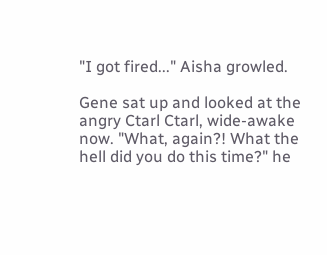"I got fired..." Aisha growled.

Gene sat up and looked at the angry Ctarl Ctarl, wide-awake now. "What, again?! What the hell did you do this time?" he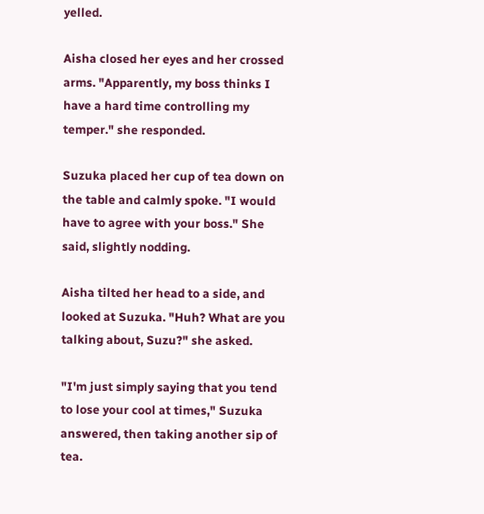yelled.

Aisha closed her eyes and her crossed arms. "Apparently, my boss thinks I have a hard time controlling my temper." she responded.

Suzuka placed her cup of tea down on the table and calmly spoke. "I would have to agree with your boss." She said, slightly nodding.

Aisha tilted her head to a side, and looked at Suzuka. "Huh? What are you talking about, Suzu?" she asked.

"I'm just simply saying that you tend to lose your cool at times," Suzuka answered, then taking another sip of tea.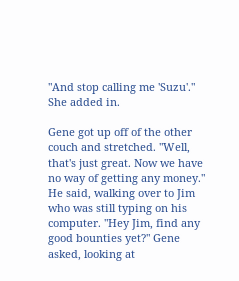"And stop calling me 'Suzu'." She added in.

Gene got up off of the other couch and stretched. "Well, that's just great. Now we have no way of getting any money." He said, walking over to Jim who was still typing on his computer. "Hey Jim, find any good bounties yet?" Gene asked, looking at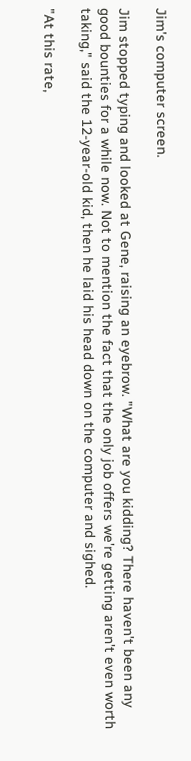Jim's computer screen.

Jim stopped typing and looked at Gene, raising an eyebrow. "What are you kidding? There haven't been any good bounties for a while now. Not to mention the fact that the only job offers we're getting aren't even worth taking," said the 12-year-old kid, then he laid his head down on the computer and sighed.

"At this rate,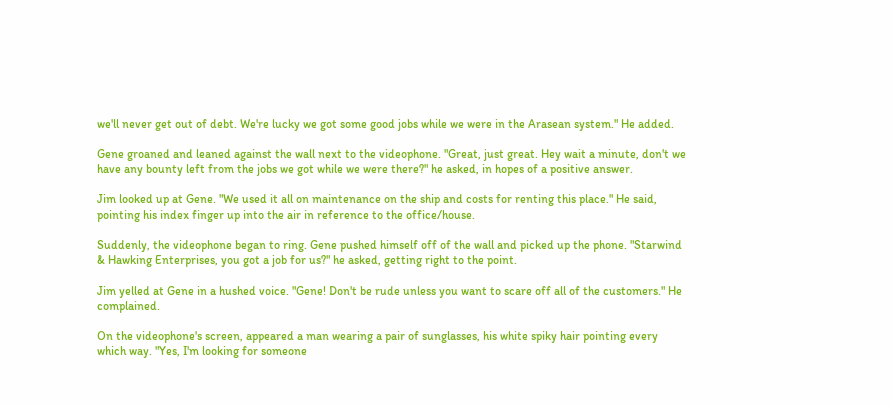we'll never get out of debt. We're lucky we got some good jobs while we were in the Arasean system." He added.

Gene groaned and leaned against the wall next to the videophone. "Great, just great. Hey wait a minute, don't we have any bounty left from the jobs we got while we were there?" he asked, in hopes of a positive answer.

Jim looked up at Gene. "We used it all on maintenance on the ship and costs for renting this place." He said, pointing his index finger up into the air in reference to the office/house.

Suddenly, the videophone began to ring. Gene pushed himself off of the wall and picked up the phone. "Starwind & Hawking Enterprises, you got a job for us?" he asked, getting right to the point.

Jim yelled at Gene in a hushed voice. "Gene! Don't be rude unless you want to scare off all of the customers." He complained.

On the videophone's screen, appeared a man wearing a pair of sunglasses, his white spiky hair pointing every which way. "Yes, I'm looking for someone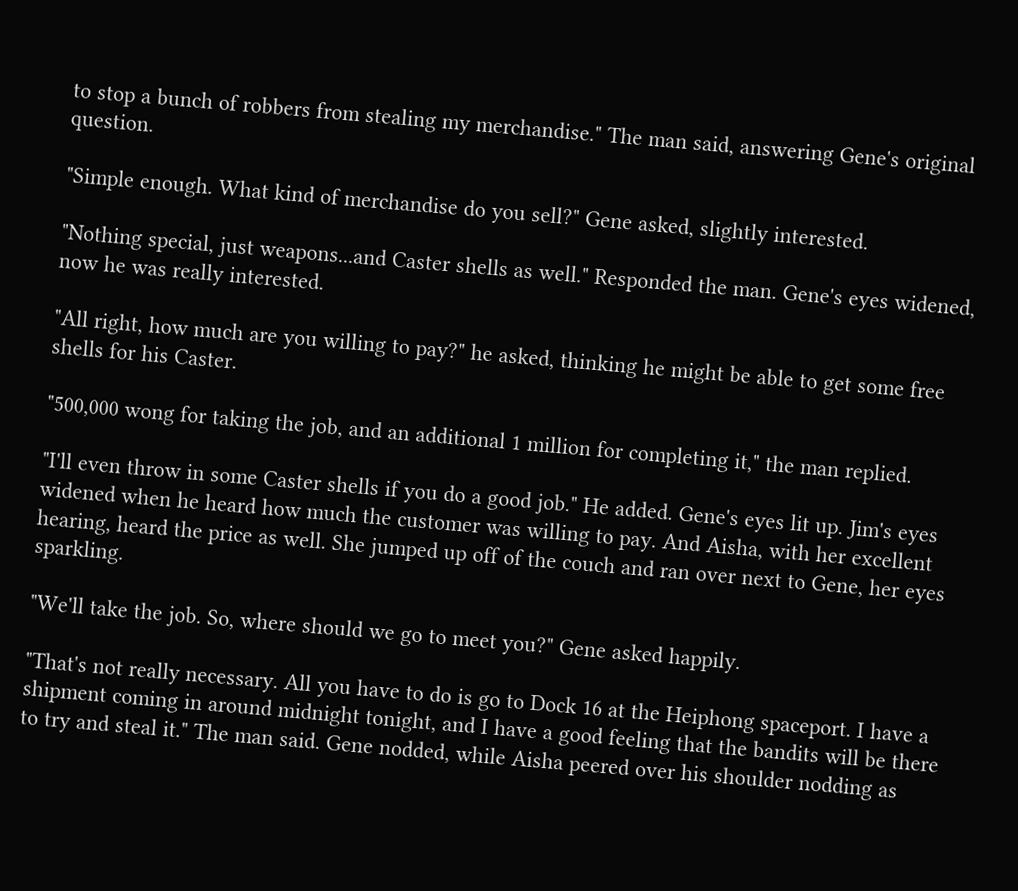to stop a bunch of robbers from stealing my merchandise." The man said, answering Gene's original question.

"Simple enough. What kind of merchandise do you sell?" Gene asked, slightly interested.

"Nothing special, just weapons...and Caster shells as well." Responded the man. Gene's eyes widened, now he was really interested.

"All right, how much are you willing to pay?" he asked, thinking he might be able to get some free shells for his Caster.

"500,000 wong for taking the job, and an additional 1 million for completing it," the man replied.

"I'll even throw in some Caster shells if you do a good job." He added. Gene's eyes lit up. Jim's eyes widened when he heard how much the customer was willing to pay. And Aisha, with her excellent hearing, heard the price as well. She jumped up off of the couch and ran over next to Gene, her eyes sparkling.

"We'll take the job. So, where should we go to meet you?" Gene asked happily.

"That's not really necessary. All you have to do is go to Dock 16 at the Heiphong spaceport. I have a shipment coming in around midnight tonight, and I have a good feeling that the bandits will be there to try and steal it." The man said. Gene nodded, while Aisha peered over his shoulder nodding as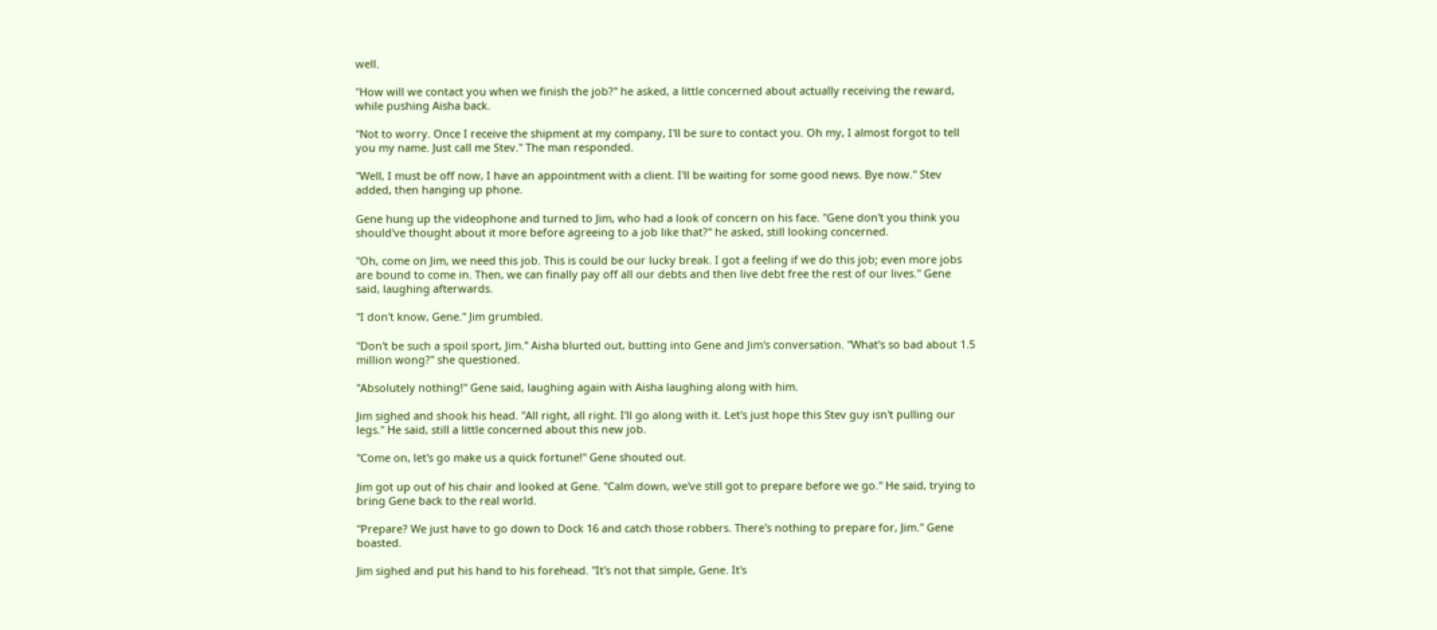well.

"How will we contact you when we finish the job?" he asked, a little concerned about actually receiving the reward, while pushing Aisha back.

"Not to worry. Once I receive the shipment at my company, I'll be sure to contact you. Oh my, I almost forgot to tell you my name. Just call me Stev." The man responded.

"Well, I must be off now, I have an appointment with a client. I'll be waiting for some good news. Bye now." Stev added, then hanging up phone.

Gene hung up the videophone and turned to Jim, who had a look of concern on his face. "Gene don't you think you should've thought about it more before agreeing to a job like that?" he asked, still looking concerned.

"Oh, come on Jim, we need this job. This is could be our lucky break. I got a feeling if we do this job; even more jobs are bound to come in. Then, we can finally pay off all our debts and then live debt free the rest of our lives." Gene said, laughing afterwards.

"I don't know, Gene." Jim grumbled.

"Don't be such a spoil sport, Jim." Aisha blurted out, butting into Gene and Jim's conversation. "What's so bad about 1.5 million wong?" she questioned.

"Absolutely nothing!" Gene said, laughing again with Aisha laughing along with him.

Jim sighed and shook his head. "All right, all right. I'll go along with it. Let's just hope this Stev guy isn't pulling our legs." He said, still a little concerned about this new job.

"Come on, let's go make us a quick fortune!" Gene shouted out.

Jim got up out of his chair and looked at Gene. "Calm down, we've still got to prepare before we go." He said, trying to bring Gene back to the real world.

"Prepare? We just have to go down to Dock 16 and catch those robbers. There's nothing to prepare for, Jim." Gene boasted.

Jim sighed and put his hand to his forehead. "It's not that simple, Gene. It's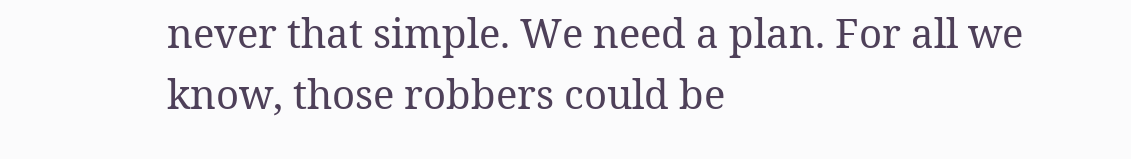never that simple. We need a plan. For all we know, those robbers could be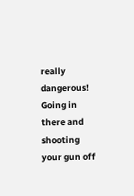really dangerous! Going in there and shooting your gun off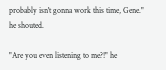probably isn't gonna work this time, Gene." he shouted.

"Are you even listening to me?!" he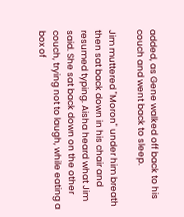added, as Gene walked off back to his couch and went back to sleep.

Jim muttered "Moron" under him breath then sat back down in his chair and resumed typing. Aisha heard what Jim said. She sat back down on the other couch, trying not to laugh, while eating a box of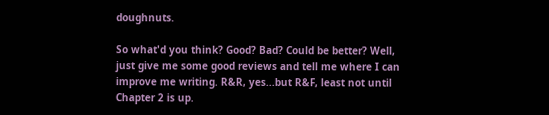doughnuts.

So what'd you think? Good? Bad? Could be better? Well, just give me some good reviews and tell me where I can improve me writing. R&R, yes...but R&F, least not until Chapter 2 is up.